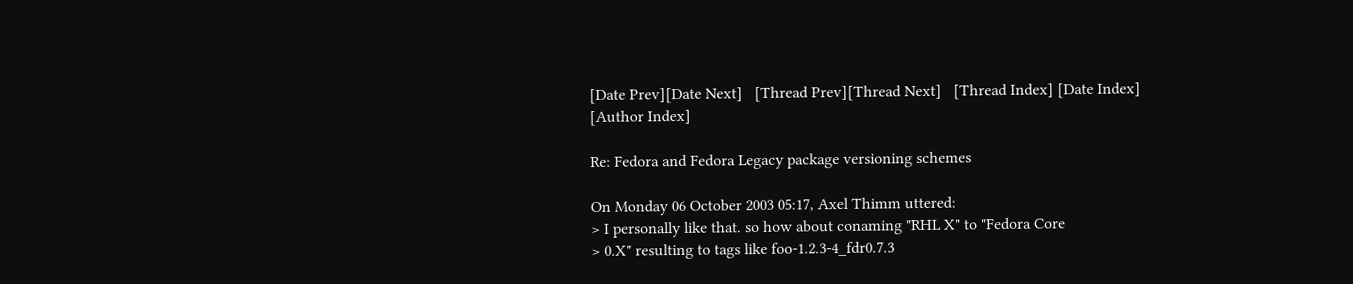[Date Prev][Date Next]   [Thread Prev][Thread Next]   [Thread Index] [Date Index] [Author Index]

Re: Fedora and Fedora Legacy package versioning schemes

On Monday 06 October 2003 05:17, Axel Thimm uttered:
> I personally like that. so how about conaming "RHL X" to "Fedora Core
> 0.X" resulting to tags like foo-1.2.3-4_fdr0.7.3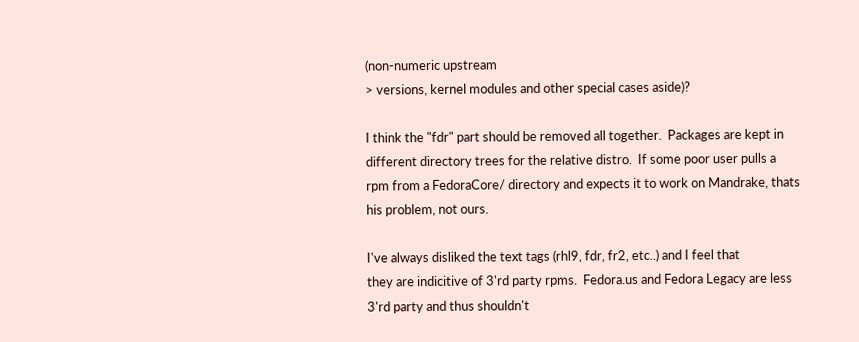(non-numeric upstream
> versions, kernel modules and other special cases aside)?

I think the "fdr" part should be removed all together.  Packages are kept in
different directory trees for the relative distro.  If some poor user pulls a
rpm from a FedoraCore/ directory and expects it to work on Mandrake, thats
his problem, not ours.

I've always disliked the text tags (rhl9, fdr, fr2, etc..) and I feel that
they are indicitive of 3'rd party rpms.  Fedora.us and Fedora Legacy are less
3'rd party and thus shouldn't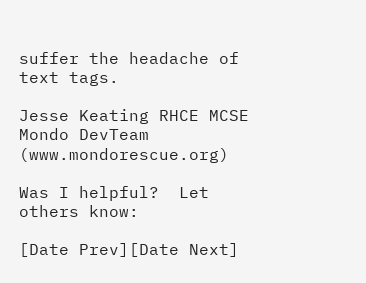suffer the headache of text tags.

Jesse Keating RHCE MCSE
Mondo DevTeam (www.mondorescue.org)

Was I helpful?  Let others know:

[Date Prev][Date Next]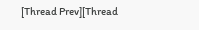[Thread Prev][Thread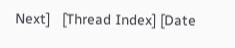Next]   [Thread Index] [Date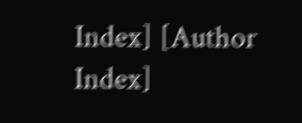Index] [Author Index]